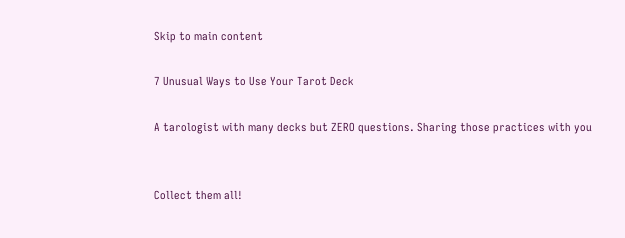Skip to main content

7 Unusual Ways to Use Your Tarot Deck

A tarologist with many decks but ZERO questions. Sharing those practices with you


Collect them all!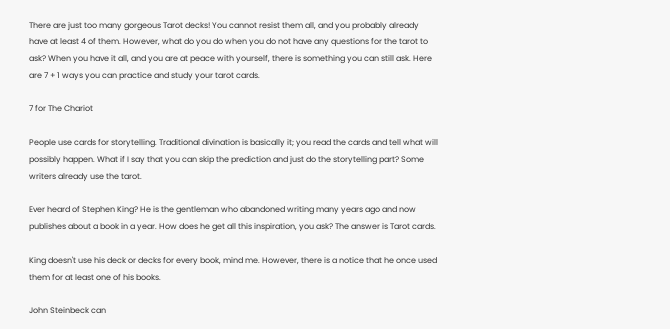There are just too many gorgeous Tarot decks! You cannot resist them all, and you probably already have at least 4 of them. However, what do you do when you do not have any questions for the tarot to ask? When you have it all, and you are at peace with yourself, there is something you can still ask. Here are 7 + 1 ways you can practice and study your tarot cards.

7 for The Chariot

People use cards for storytelling. Traditional divination is basically it; you read the cards and tell what will possibly happen. What if I say that you can skip the prediction and just do the storytelling part? Some writers already use the tarot.

Ever heard of Stephen King? He is the gentleman who abandoned writing many years ago and now publishes about a book in a year. How does he get all this inspiration, you ask? The answer is Tarot cards.

King doesn't use his deck or decks for every book, mind me. However, there is a notice that he once used them for at least one of his books.

John Steinbeck can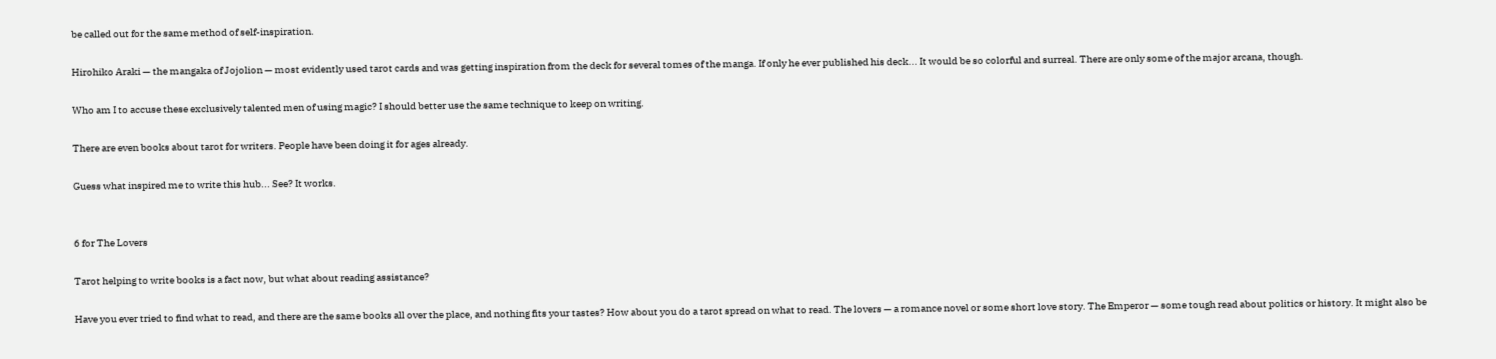be called out for the same method of self-inspiration.

Hirohiko Araki — the mangaka of Jojolion — most evidently used tarot cards and was getting inspiration from the deck for several tomes of the manga. If only he ever published his deck... It would be so colorful and surreal. There are only some of the major arcana, though.

Who am I to accuse these exclusively talented men of using magic? I should better use the same technique to keep on writing.

There are even books about tarot for writers. People have been doing it for ages already.

Guess what inspired me to write this hub... See? It works.


6 for The Lovers

Tarot helping to write books is a fact now, but what about reading assistance?

Have you ever tried to find what to read, and there are the same books all over the place, and nothing fits your tastes? How about you do a tarot spread on what to read. The lovers — a romance novel or some short love story. The Emperor — some tough read about politics or history. It might also be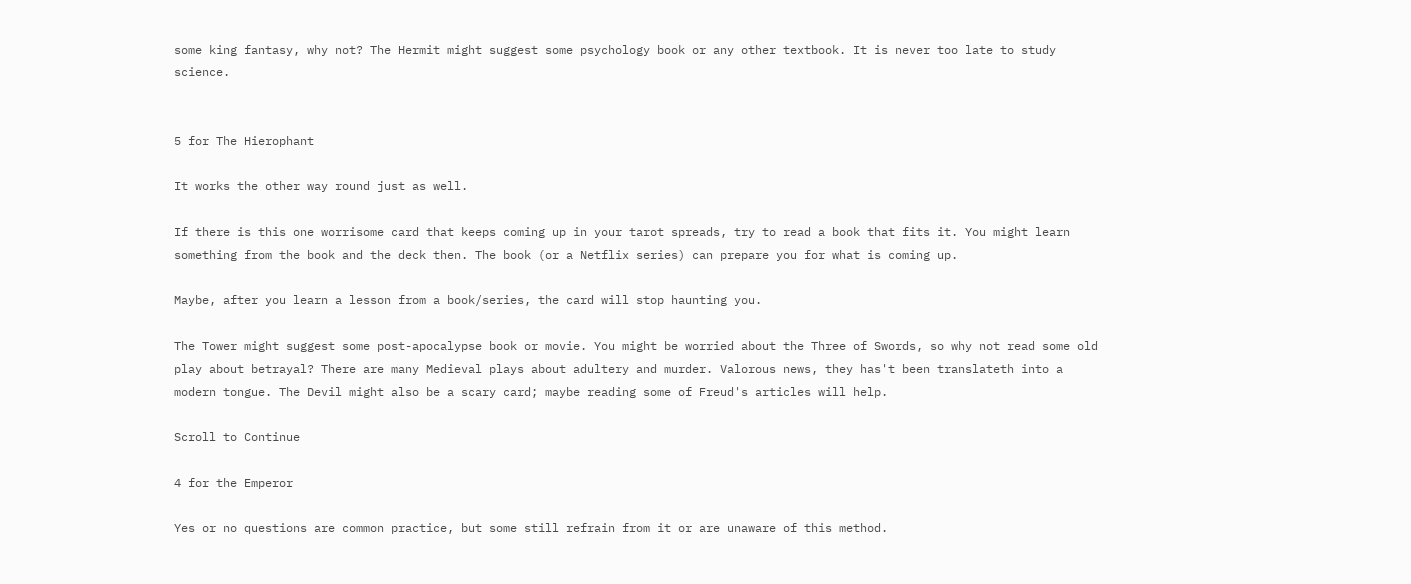some king fantasy, why not? The Hermit might suggest some psychology book or any other textbook. It is never too late to study science.


5 for The Hierophant

It works the other way round just as well.

If there is this one worrisome card that keeps coming up in your tarot spreads, try to read a book that fits it. You might learn something from the book and the deck then. The book (or a Netflix series) can prepare you for what is coming up.

Maybe, after you learn a lesson from a book/series, the card will stop haunting you.

The Tower might suggest some post-apocalypse book or movie. You might be worried about the Three of Swords, so why not read some old play about betrayal? There are many Medieval plays about adultery and murder. Valorous news, they has't been translateth into a modern tongue. The Devil might also be a scary card; maybe reading some of Freud's articles will help.

Scroll to Continue

4 for the Emperor

Yes or no questions are common practice, but some still refrain from it or are unaware of this method.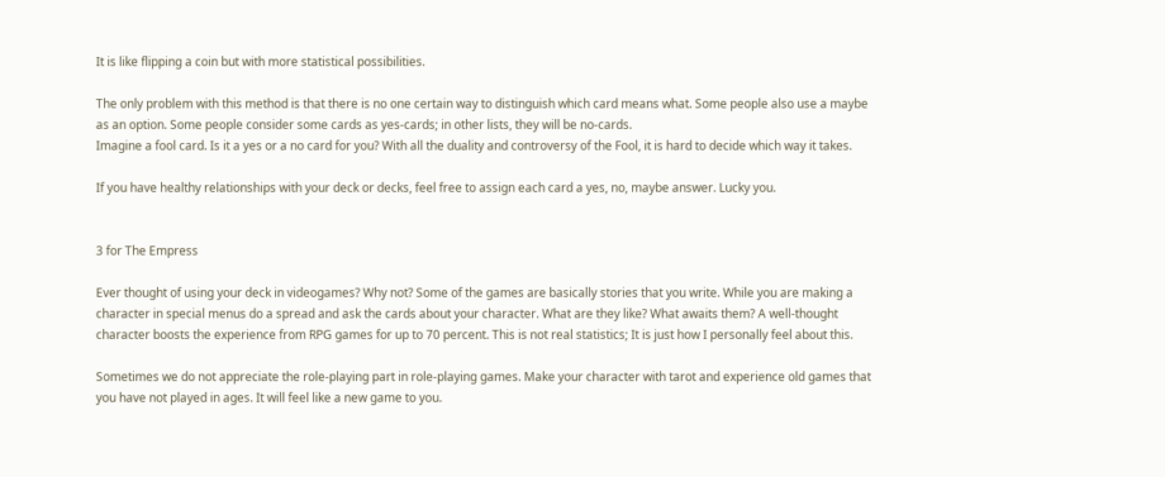It is like flipping a coin but with more statistical possibilities.

The only problem with this method is that there is no one certain way to distinguish which card means what. Some people also use a maybe as an option. Some people consider some cards as yes-cards; in other lists, they will be no-cards.
Imagine a fool card. Is it a yes or a no card for you? With all the duality and controversy of the Fool, it is hard to decide which way it takes.

If you have healthy relationships with your deck or decks, feel free to assign each card a yes, no, maybe answer. Lucky you.


3 for The Empress

Ever thought of using your deck in videogames? Why not? Some of the games are basically stories that you write. While you are making a character in special menus do a spread and ask the cards about your character. What are they like? What awaits them? A well-thought character boosts the experience from RPG games for up to 70 percent. This is not real statistics; It is just how I personally feel about this.

Sometimes we do not appreciate the role-playing part in role-playing games. Make your character with tarot and experience old games that you have not played in ages. It will feel like a new game to you.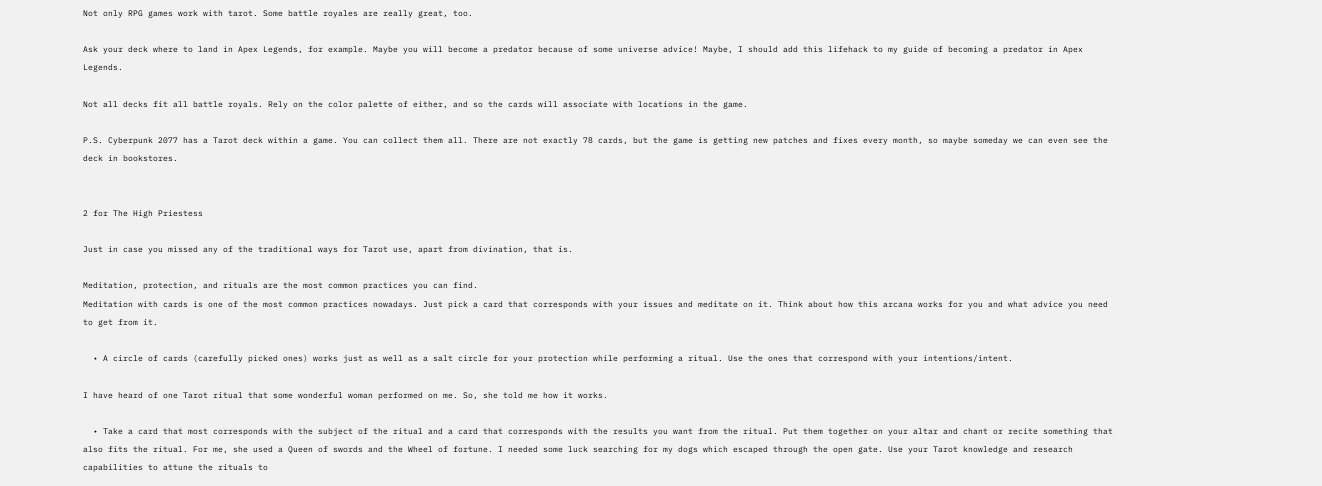Not only RPG games work with tarot. Some battle royales are really great, too.

Ask your deck where to land in Apex Legends, for example. Maybe you will become a predator because of some universe advice! Maybe, I should add this lifehack to my guide of becoming a predator in Apex Legends.

Not all decks fit all battle royals. Rely on the color palette of either, and so the cards will associate with locations in the game.

P.S. Cyberpunk 2077 has a Tarot deck within a game. You can collect them all. There are not exactly 78 cards, but the game is getting new patches and fixes every month, so maybe someday we can even see the deck in bookstores.


2 for The High Priestess

Just in case you missed any of the traditional ways for Tarot use, apart from divination, that is.

Meditation, protection, and rituals are the most common practices you can find.
Meditation with cards is one of the most common practices nowadays. Just pick a card that corresponds with your issues and meditate on it. Think about how this arcana works for you and what advice you need to get from it.

  • A circle of cards (carefully picked ones) works just as well as a salt circle for your protection while performing a ritual. Use the ones that correspond with your intentions/intent.

I have heard of one Tarot ritual that some wonderful woman performed on me. So, she told me how it works.

  • Take a card that most corresponds with the subject of the ritual and a card that corresponds with the results you want from the ritual. Put them together on your altar and chant or recite something that also fits the ritual. For me, she used a Queen of swords and the Wheel of fortune. I needed some luck searching for my dogs which escaped through the open gate. Use your Tarot knowledge and research capabilities to attune the rituals to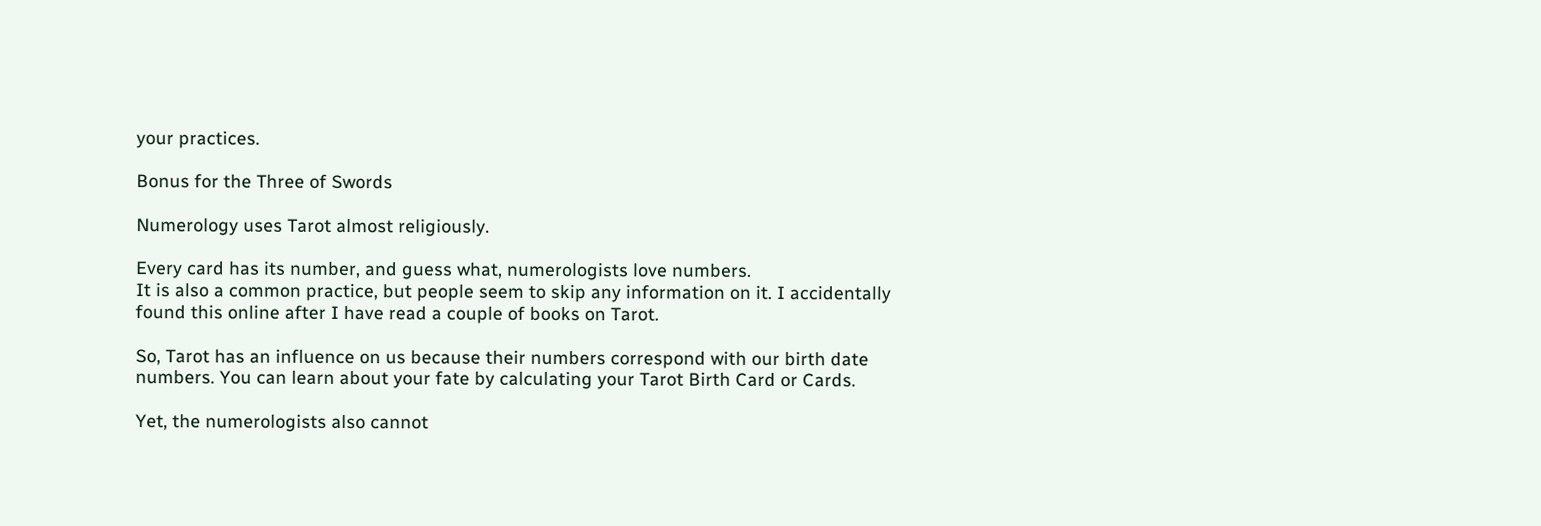your practices.

Bonus for the Three of Swords

Numerology uses Tarot almost religiously.

Every card has its number, and guess what, numerologists love numbers.
It is also a common practice, but people seem to skip any information on it. I accidentally found this online after I have read a couple of books on Tarot.

So, Tarot has an influence on us because their numbers correspond with our birth date numbers. You can learn about your fate by calculating your Tarot Birth Card or Cards.

Yet, the numerologists also cannot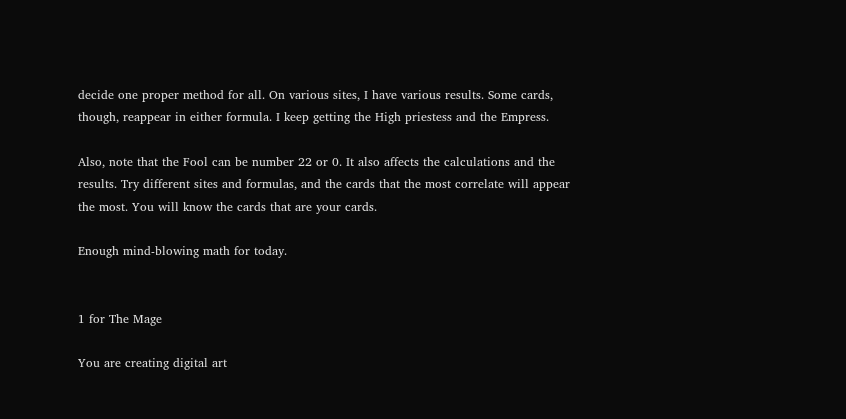decide one proper method for all. On various sites, I have various results. Some cards, though, reappear in either formula. I keep getting the High priestess and the Empress.

Also, note that the Fool can be number 22 or 0. It also affects the calculations and the results. Try different sites and formulas, and the cards that the most correlate will appear the most. You will know the cards that are your cards.

Enough mind-blowing math for today.


1 for The Mage

You are creating digital art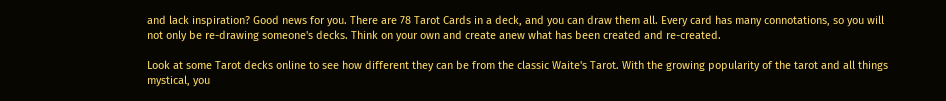and lack inspiration? Good news for you. There are 78 Tarot Cards in a deck, and you can draw them all. Every card has many connotations, so you will not only be re-drawing someone's decks. Think on your own and create anew what has been created and re-created.

Look at some Tarot decks online to see how different they can be from the classic Waite's Tarot. With the growing popularity of the tarot and all things mystical, you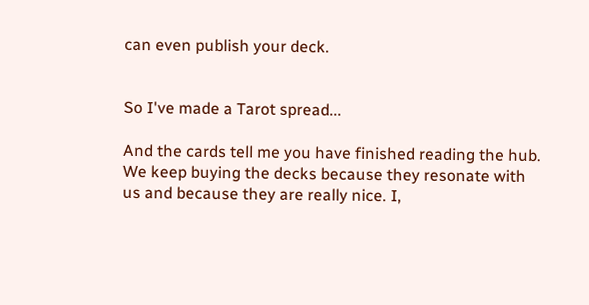can even publish your deck.


So I've made a Tarot spread...

And the cards tell me you have finished reading the hub. We keep buying the decks because they resonate with us and because they are really nice. I,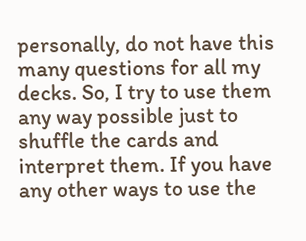personally, do not have this many questions for all my decks. So, I try to use them any way possible just to shuffle the cards and interpret them. If you have any other ways to use the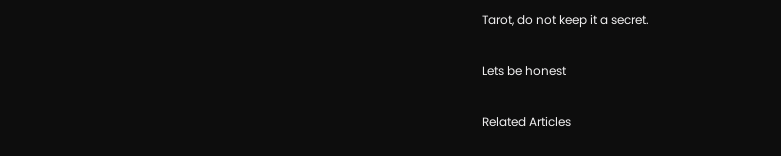Tarot, do not keep it a secret.

Lets be honest

Related Articles